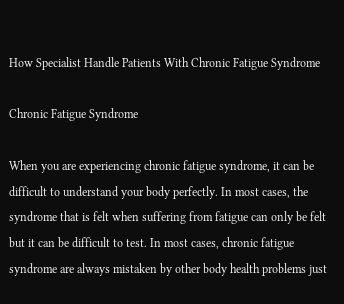How Specialist Handle Patients With Chronic Fatigue Syndrome

Chronic Fatigue Syndrome

When you are experiencing chronic fatigue syndrome, it can be difficult to understand your body perfectly. In most cases, the syndrome that is felt when suffering from fatigue can only be felt but it can be difficult to test. In most cases, chronic fatigue syndrome are always mistaken by other body health problems just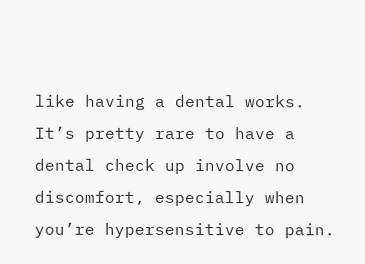like having a dental works. It’s pretty rare to have a dental check up involve no discomfort, especially when you’re hypersensitive to pain.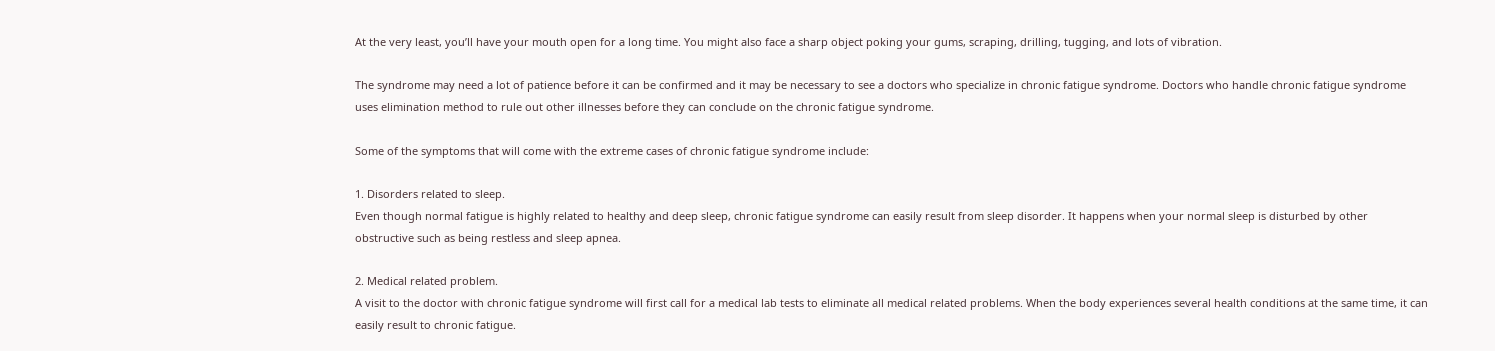At the very least, you’ll have your mouth open for a long time. You might also face a sharp object poking your gums, scraping, drilling, tugging, and lots of vibration.

The syndrome may need a lot of patience before it can be confirmed and it may be necessary to see a doctors who specialize in chronic fatigue syndrome. Doctors who handle chronic fatigue syndrome uses elimination method to rule out other illnesses before they can conclude on the chronic fatigue syndrome.

Some of the symptoms that will come with the extreme cases of chronic fatigue syndrome include:

1. Disorders related to sleep.
Even though normal fatigue is highly related to healthy and deep sleep, chronic fatigue syndrome can easily result from sleep disorder. It happens when your normal sleep is disturbed by other obstructive such as being restless and sleep apnea.

2. Medical related problem.
A visit to the doctor with chronic fatigue syndrome will first call for a medical lab tests to eliminate all medical related problems. When the body experiences several health conditions at the same time, it can easily result to chronic fatigue.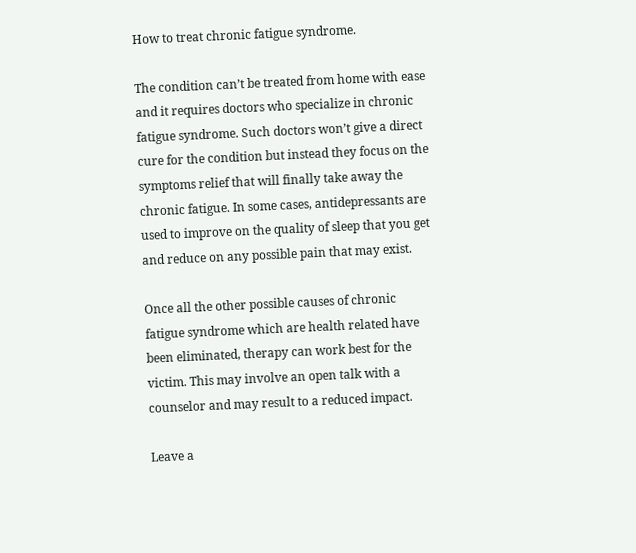How to treat chronic fatigue syndrome.

The condition can’t be treated from home with ease and it requires doctors who specialize in chronic fatigue syndrome. Such doctors won’t give a direct cure for the condition but instead they focus on the symptoms relief that will finally take away the chronic fatigue. In some cases, antidepressants are used to improve on the quality of sleep that you get and reduce on any possible pain that may exist.

Once all the other possible causes of chronic fatigue syndrome which are health related have been eliminated, therapy can work best for the victim. This may involve an open talk with a counselor and may result to a reduced impact.

Leave a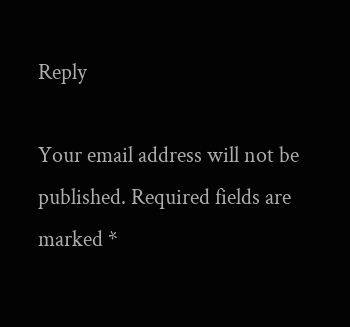Reply

Your email address will not be published. Required fields are marked *